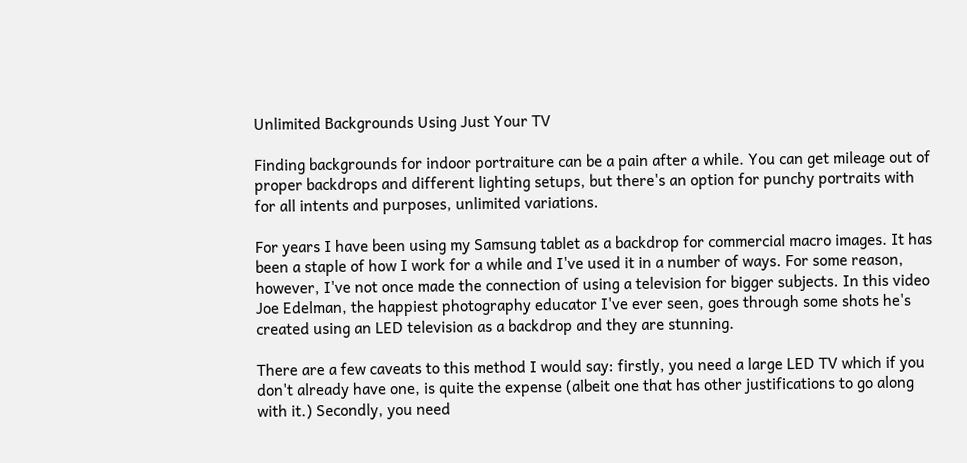Unlimited Backgrounds Using Just Your TV

Finding backgrounds for indoor portraiture can be a pain after a while. You can get mileage out of proper backdrops and different lighting setups, but there's an option for punchy portraits with for all intents and purposes, unlimited variations.

For years I have been using my Samsung tablet as a backdrop for commercial macro images. It has been a staple of how I work for a while and I've used it in a number of ways. For some reason, however, I've not once made the connection of using a television for bigger subjects. In this video Joe Edelman, the happiest photography educator I've ever seen, goes through some shots he's created using an LED television as a backdrop and they are stunning.

There are a few caveats to this method I would say: firstly, you need a large LED TV which if you don't already have one, is quite the expense (albeit one that has other justifications to go along with it.) Secondly, you need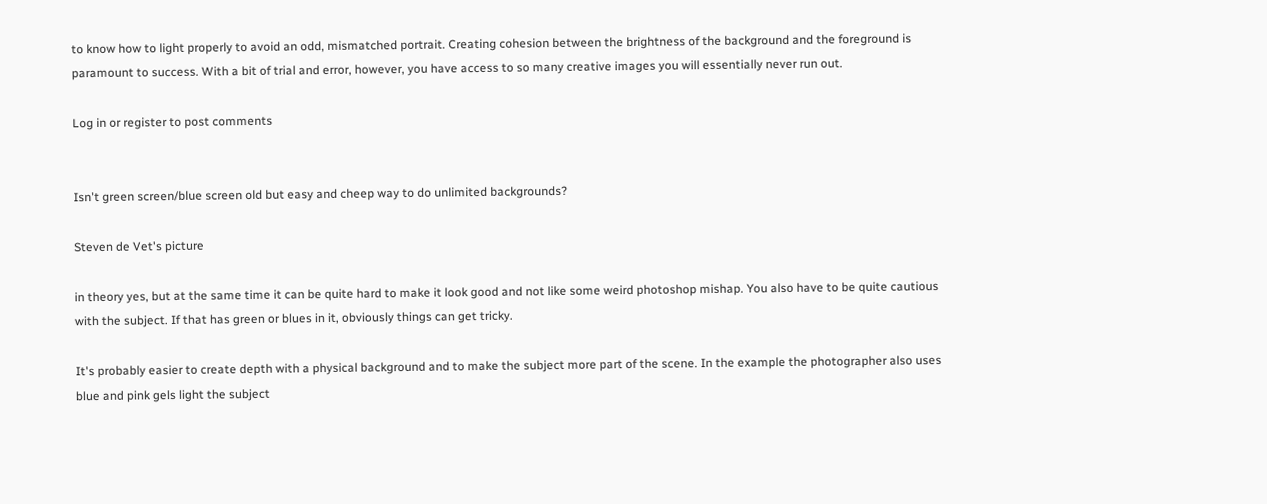to know how to light properly to avoid an odd, mismatched portrait. Creating cohesion between the brightness of the background and the foreground is paramount to success. With a bit of trial and error, however, you have access to so many creative images you will essentially never run out.

Log in or register to post comments


Isn't green screen/blue screen old but easy and cheep way to do unlimited backgrounds?

Steven de Vet's picture

in theory yes, but at the same time it can be quite hard to make it look good and not like some weird photoshop mishap. You also have to be quite cautious with the subject. If that has green or blues in it, obviously things can get tricky.

It's probably easier to create depth with a physical background and to make the subject more part of the scene. In the example the photographer also uses blue and pink gels light the subject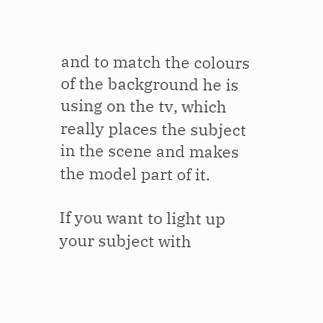and to match the colours of the background he is using on the tv, which really places the subject in the scene and makes the model part of it.

If you want to light up your subject with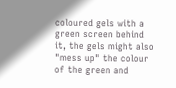coloured gels with a green screen behind it, the gels might also "mess up" the colour of the green and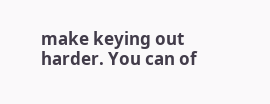make keying out harder. You can of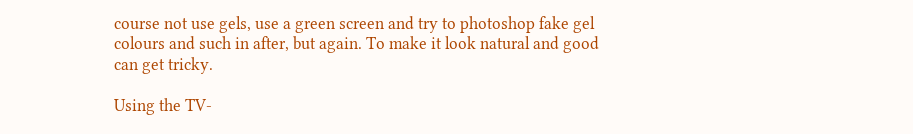course not use gels, use a green screen and try to photoshop fake gel colours and such in after, but again. To make it look natural and good can get tricky.

Using the TV-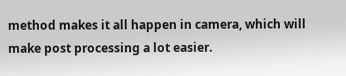method makes it all happen in camera, which will make post processing a lot easier.